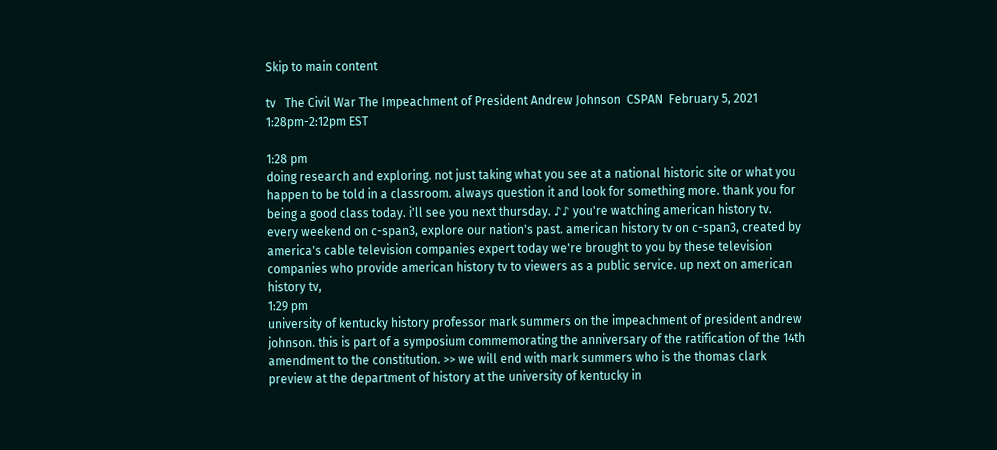Skip to main content

tv   The Civil War The Impeachment of President Andrew Johnson  CSPAN  February 5, 2021 1:28pm-2:12pm EST

1:28 pm
doing research and exploring. not just taking what you see at a national historic site or what you happen to be told in a classroom. always question it and look for something more. thank you for being a good class today. i'll see you next thursday. ♪♪ you're watching american history tv. every weekend on c-span3, explore our nation's past. american history tv on c-span3, created by america's cable television companies expert today we're brought to you by these television companies who provide american history tv to viewers as a public service. up next on american history tv,
1:29 pm
university of kentucky history professor mark summers on the impeachment of president andrew johnson. this is part of a symposium commemorating the anniversary of the ratification of the 14th amendment to the constitution. >> we will end with mark summers who is the thomas clark preview at the department of history at the university of kentucky in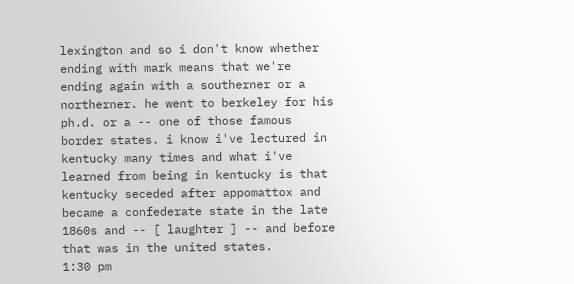lexington and so i don't know whether ending with mark means that we're ending again with a southerner or a northerner. he went to berkeley for his ph.d. or a -- one of those famous border states. i know i've lectured in kentucky many times and what i've learned from being in kentucky is that kentucky seceded after appomattox and became a confederate state in the late 1860s and -- [ laughter ] -- and before that was in the united states.
1:30 pm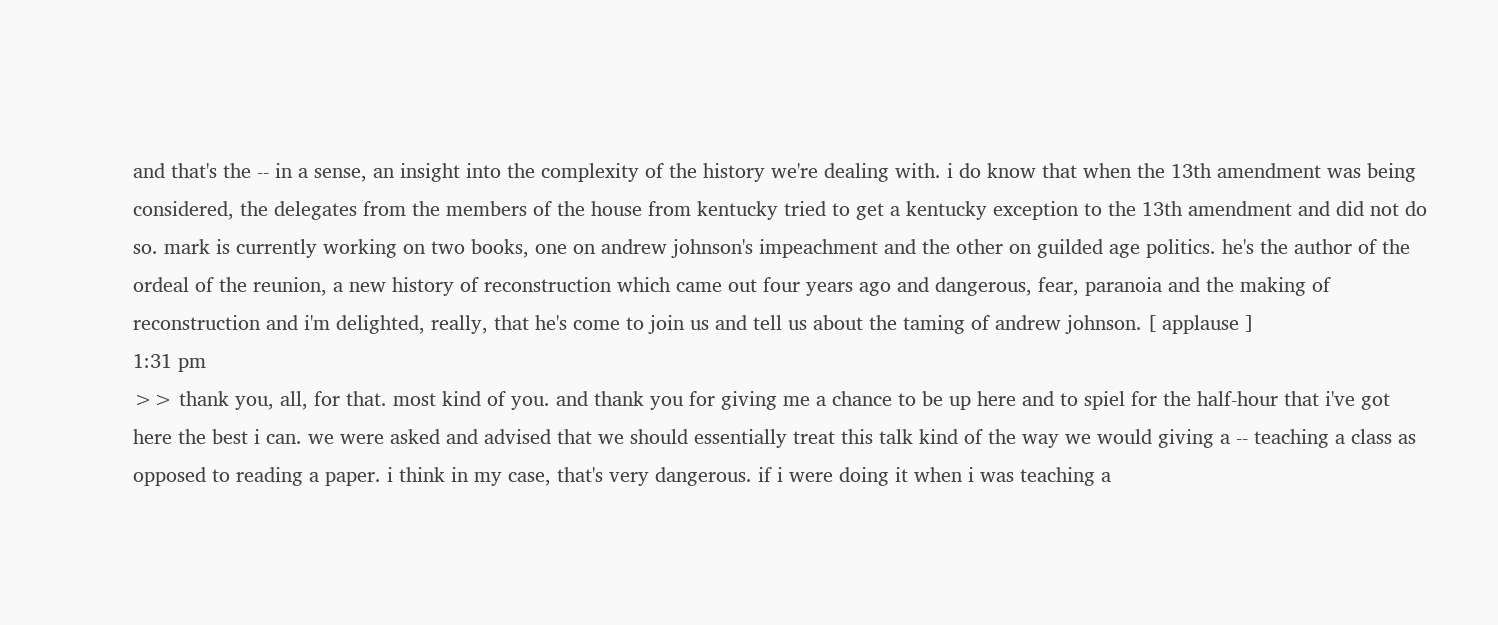and that's the -- in a sense, an insight into the complexity of the history we're dealing with. i do know that when the 13th amendment was being considered, the delegates from the members of the house from kentucky tried to get a kentucky exception to the 13th amendment and did not do so. mark is currently working on two books, one on andrew johnson's impeachment and the other on guilded age politics. he's the author of the ordeal of the reunion, a new history of reconstruction which came out four years ago and dangerous, fear, paranoia and the making of reconstruction and i'm delighted, really, that he's come to join us and tell us about the taming of andrew johnson. [ applause ]
1:31 pm
>> thank you, all, for that. most kind of you. and thank you for giving me a chance to be up here and to spiel for the half-hour that i've got here the best i can. we were asked and advised that we should essentially treat this talk kind of the way we would giving a -- teaching a class as opposed to reading a paper. i think in my case, that's very dangerous. if i were doing it when i was teaching a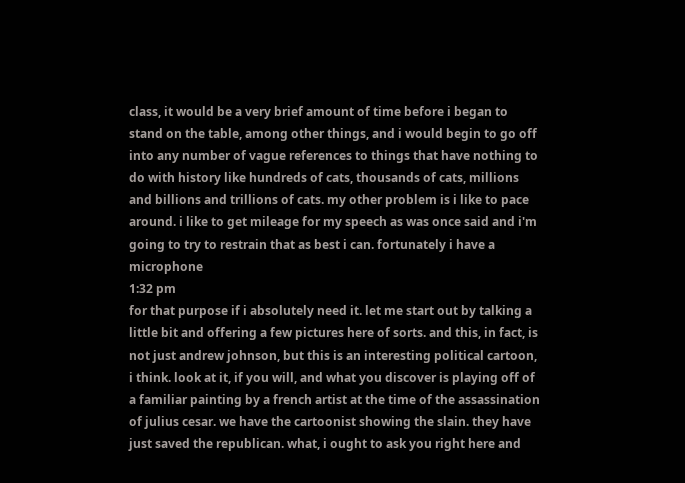class, it would be a very brief amount of time before i began to stand on the table, among other things, and i would begin to go off into any number of vague references to things that have nothing to do with history like hundreds of cats, thousands of cats, millions and billions and trillions of cats. my other problem is i like to pace around. i like to get mileage for my speech as was once said and i'm going to try to restrain that as best i can. fortunately i have a microphone
1:32 pm
for that purpose if i absolutely need it. let me start out by talking a little bit and offering a few pictures here of sorts. and this, in fact, is not just andrew johnson, but this is an interesting political cartoon, i think. look at it, if you will, and what you discover is playing off of a familiar painting by a french artist at the time of the assassination of julius cesar. we have the cartoonist showing the slain. they have just saved the republican. what, i ought to ask you right here and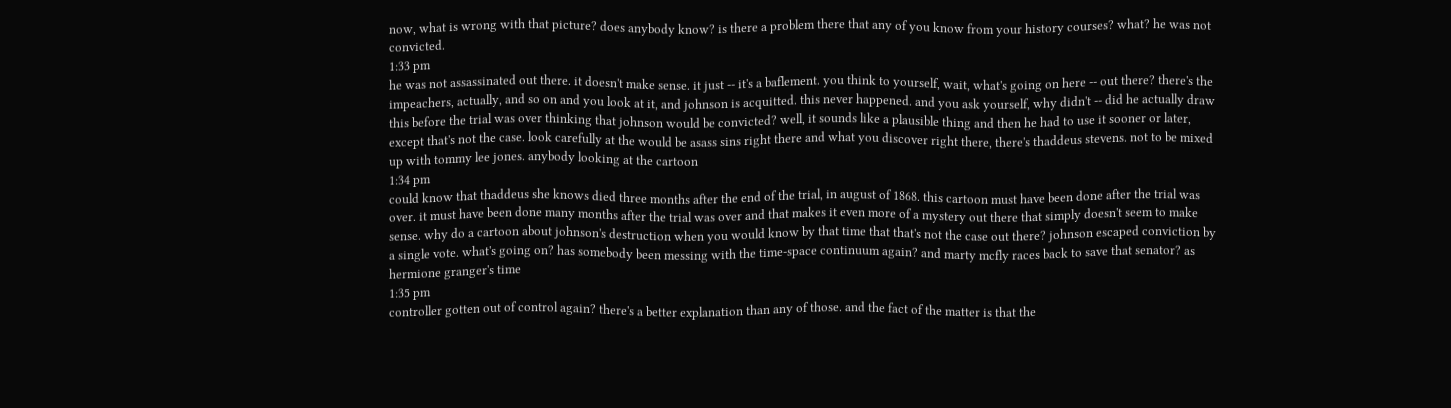now, what is wrong with that picture? does anybody know? is there a problem there that any of you know from your history courses? what? he was not convicted.
1:33 pm
he was not assassinated out there. it doesn't make sense. it just -- it's a baflement. you think to yourself, wait, what's going on here -- out there? there's the impeachers, actually, and so on and you look at it, and johnson is acquitted. this never happened. and you ask yourself, why didn't -- did he actually draw this before the trial was over thinking that johnson would be convicted? well, it sounds like a plausible thing and then he had to use it sooner or later, except that's not the case. look carefully at the would be asass sins right there and what you discover right there, there's thaddeus stevens. not to be mixed up with tommy lee jones. anybody looking at the cartoon
1:34 pm
could know that thaddeus she knows died three months after the end of the trial, in august of 1868. this cartoon must have been done after the trial was over. it must have been done many months after the trial was over and that makes it even more of a mystery out there that simply doesn't seem to make sense. why do a cartoon about johnson's destruction when you would know by that time that that's not the case out there? johnson escaped conviction by a single vote. what's going on? has somebody been messing with the time-space continuum again? and marty mcfly races back to save that senator? as hermione granger's time
1:35 pm
controller gotten out of control again? there's a better explanation than any of those. and the fact of the matter is that the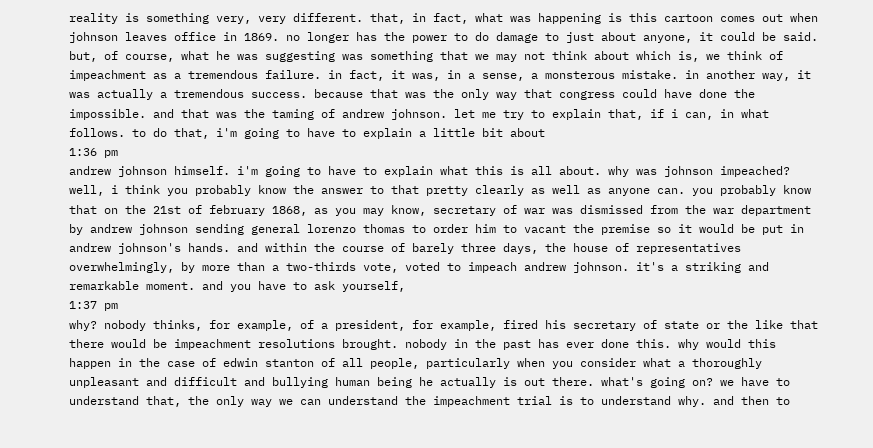reality is something very, very different. that, in fact, what was happening is this cartoon comes out when johnson leaves office in 1869. no longer has the power to do damage to just about anyone, it could be said. but, of course, what he was suggesting was something that we may not think about which is, we think of impeachment as a tremendous failure. in fact, it was, in a sense, a monsterous mistake. in another way, it was actually a tremendous success. because that was the only way that congress could have done the impossible. and that was the taming of andrew johnson. let me try to explain that, if i can, in what follows. to do that, i'm going to have to explain a little bit about
1:36 pm
andrew johnson himself. i'm going to have to explain what this is all about. why was johnson impeached? well, i think you probably know the answer to that pretty clearly as well as anyone can. you probably know that on the 21st of february 1868, as you may know, secretary of war was dismissed from the war department by andrew johnson sending general lorenzo thomas to order him to vacant the premise so it would be put in andrew johnson's hands. and within the course of barely three days, the house of representatives overwhelmingly, by more than a two-thirds vote, voted to impeach andrew johnson. it's a striking and remarkable moment. and you have to ask yourself,
1:37 pm
why? nobody thinks, for example, of a president, for example, fired his secretary of state or the like that there would be impeachment resolutions brought. nobody in the past has ever done this. why would this happen in the case of edwin stanton of all people, particularly when you consider what a thoroughly unpleasant and difficult and bullying human being he actually is out there. what's going on? we have to understand that, the only way we can understand the impeachment trial is to understand why. and then to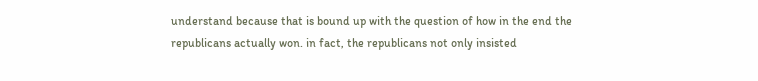understand because that is bound up with the question of how in the end the republicans actually won. in fact, the republicans not only insisted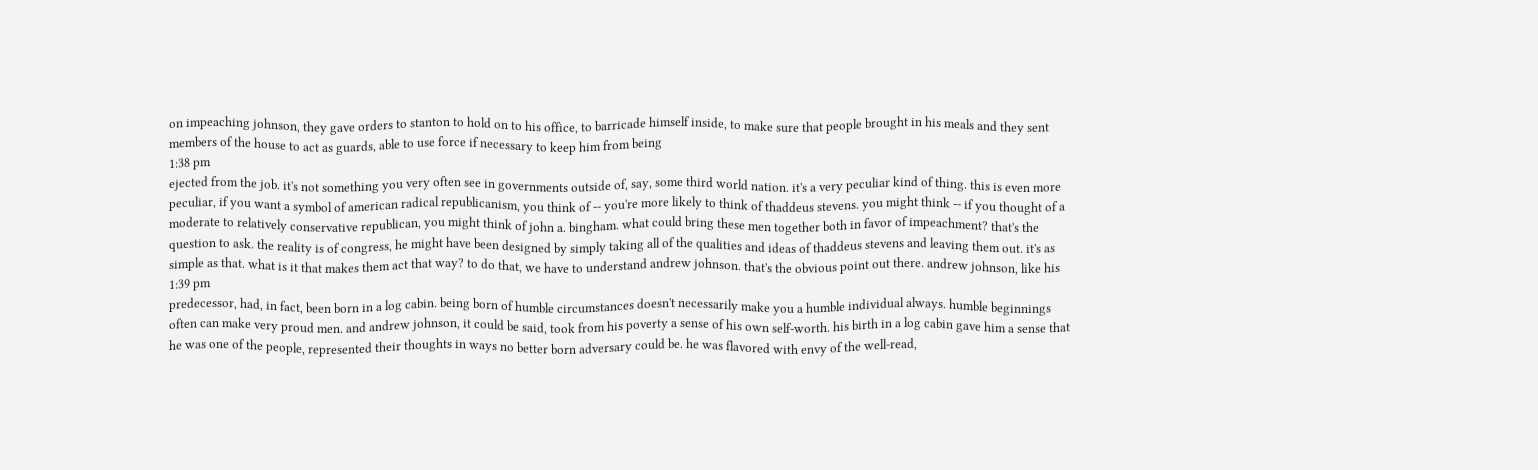on impeaching johnson, they gave orders to stanton to hold on to his office, to barricade himself inside, to make sure that people brought in his meals and they sent members of the house to act as guards, able to use force if necessary to keep him from being
1:38 pm
ejected from the job. it's not something you very often see in governments outside of, say, some third world nation. it's a very peculiar kind of thing. this is even more peculiar, if you want a symbol of american radical republicanism, you think of -- you're more likely to think of thaddeus stevens. you might think -- if you thought of a moderate to relatively conservative republican, you might think of john a. bingham. what could bring these men together both in favor of impeachment? that's the question to ask. the reality is of congress, he might have been designed by simply taking all of the qualities and ideas of thaddeus stevens and leaving them out. it's as simple as that. what is it that makes them act that way? to do that, we have to understand andrew johnson. that's the obvious point out there. andrew johnson, like his
1:39 pm
predecessor, had, in fact, been born in a log cabin. being born of humble circumstances doesn't necessarily make you a humble individual always. humble beginnings often can make very proud men. and andrew johnson, it could be said, took from his poverty a sense of his own self-worth. his birth in a log cabin gave him a sense that he was one of the people, represented their thoughts in ways no better born adversary could be. he was flavored with envy of the well-read,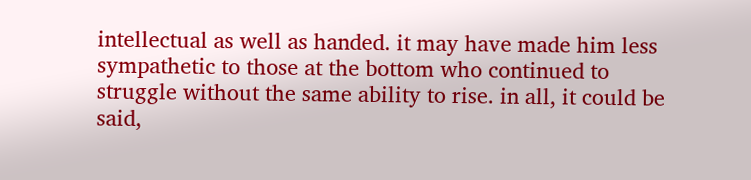intellectual as well as handed. it may have made him less sympathetic to those at the bottom who continued to struggle without the same ability to rise. in all, it could be said,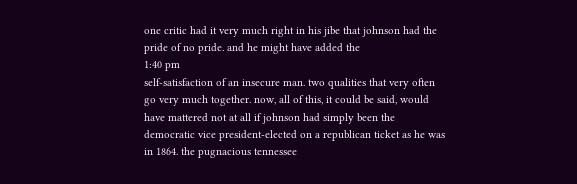one critic had it very much right in his jibe that johnson had the pride of no pride. and he might have added the
1:40 pm
self-satisfaction of an insecure man. two qualities that very often go very much together. now, all of this, it could be said, would have mattered not at all if johnson had simply been the democratic vice president-elected on a republican ticket as he was in 1864. the pugnacious tennessee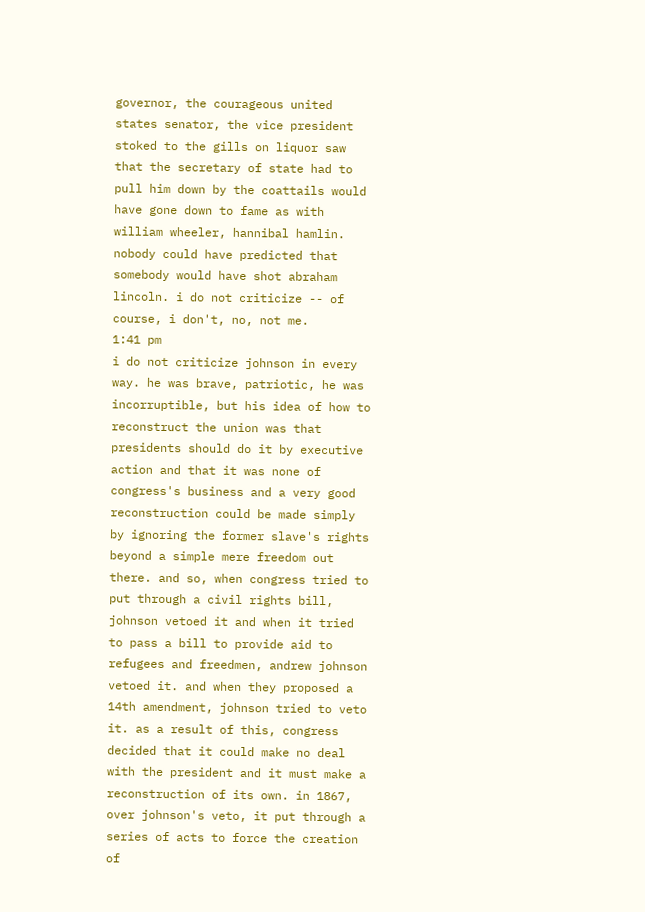governor, the courageous united states senator, the vice president stoked to the gills on liquor saw that the secretary of state had to pull him down by the coattails would have gone down to fame as with william wheeler, hannibal hamlin. nobody could have predicted that somebody would have shot abraham lincoln. i do not criticize -- of course, i don't, no, not me.
1:41 pm
i do not criticize johnson in every way. he was brave, patriotic, he was incorruptible, but his idea of how to reconstruct the union was that presidents should do it by executive action and that it was none of congress's business and a very good reconstruction could be made simply by ignoring the former slave's rights beyond a simple mere freedom out there. and so, when congress tried to put through a civil rights bill, johnson vetoed it and when it tried to pass a bill to provide aid to refugees and freedmen, andrew johnson vetoed it. and when they proposed a 14th amendment, johnson tried to veto it. as a result of this, congress decided that it could make no deal with the president and it must make a reconstruction of its own. in 1867, over johnson's veto, it put through a series of acts to force the creation of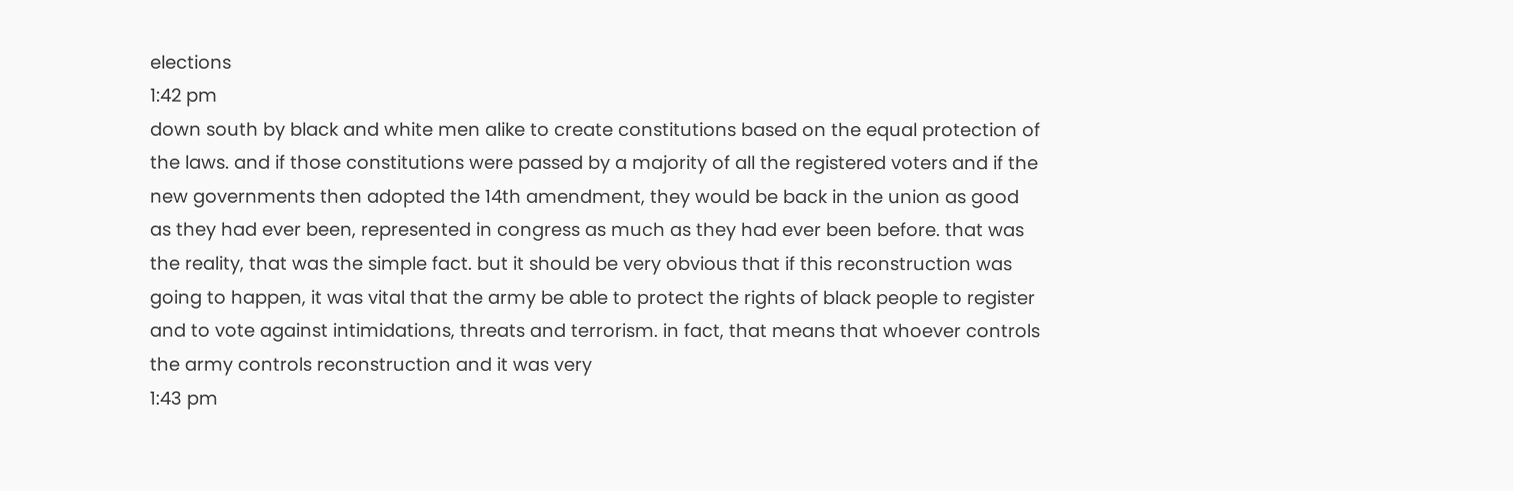elections
1:42 pm
down south by black and white men alike to create constitutions based on the equal protection of the laws. and if those constitutions were passed by a majority of all the registered voters and if the new governments then adopted the 14th amendment, they would be back in the union as good as they had ever been, represented in congress as much as they had ever been before. that was the reality, that was the simple fact. but it should be very obvious that if this reconstruction was going to happen, it was vital that the army be able to protect the rights of black people to register and to vote against intimidations, threats and terrorism. in fact, that means that whoever controls the army controls reconstruction and it was very
1:43 pm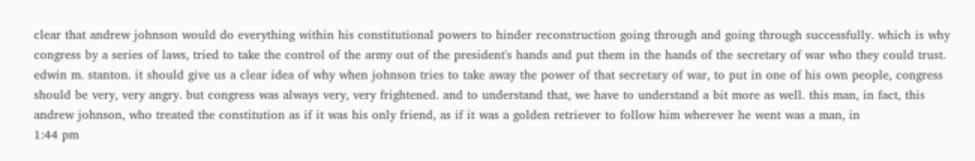clear that andrew johnson would do everything within his constitutional powers to hinder reconstruction going through and going through successfully. which is why congress by a series of laws, tried to take the control of the army out of the president's hands and put them in the hands of the secretary of war who they could trust. edwin m. stanton. it should give us a clear idea of why when johnson tries to take away the power of that secretary of war, to put in one of his own people, congress should be very, very angry. but congress was always very, very frightened. and to understand that, we have to understand a bit more as well. this man, in fact, this andrew johnson, who treated the constitution as if it was his only friend, as if it was a golden retriever to follow him wherever he went was a man, in
1:44 pm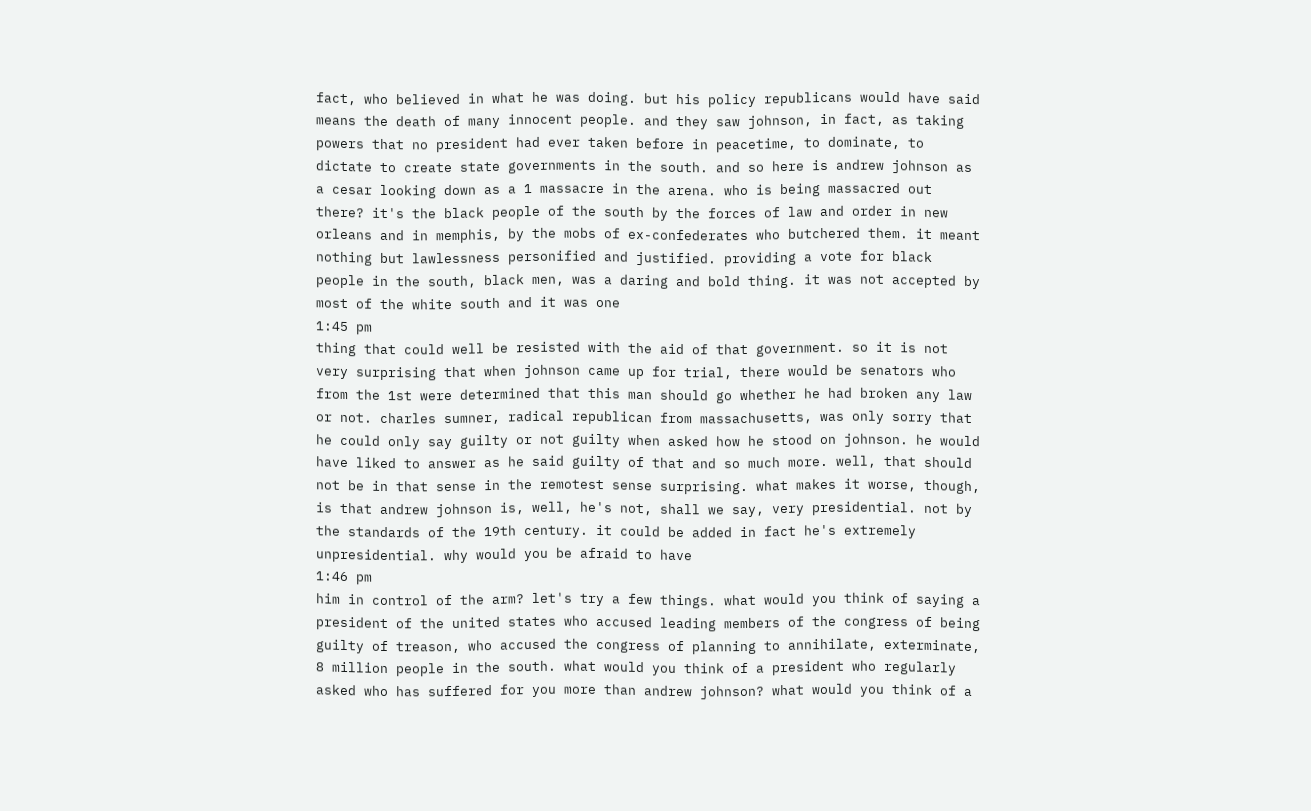fact, who believed in what he was doing. but his policy republicans would have said means the death of many innocent people. and they saw johnson, in fact, as taking powers that no president had ever taken before in peacetime, to dominate, to dictate to create state governments in the south. and so here is andrew johnson as a cesar looking down as a 1 massacre in the arena. who is being massacred out there? it's the black people of the south by the forces of law and order in new orleans and in memphis, by the mobs of ex-confederates who butchered them. it meant nothing but lawlessness personified and justified. providing a vote for black people in the south, black men, was a daring and bold thing. it was not accepted by most of the white south and it was one
1:45 pm
thing that could well be resisted with the aid of that government. so it is not very surprising that when johnson came up for trial, there would be senators who from the 1st were determined that this man should go whether he had broken any law or not. charles sumner, radical republican from massachusetts, was only sorry that he could only say guilty or not guilty when asked how he stood on johnson. he would have liked to answer as he said guilty of that and so much more. well, that should not be in that sense in the remotest sense surprising. what makes it worse, though, is that andrew johnson is, well, he's not, shall we say, very presidential. not by the standards of the 19th century. it could be added in fact he's extremely unpresidential. why would you be afraid to have
1:46 pm
him in control of the arm? let's try a few things. what would you think of saying a president of the united states who accused leading members of the congress of being guilty of treason, who accused the congress of planning to annihilate, exterminate, 8 million people in the south. what would you think of a president who regularly asked who has suffered for you more than andrew johnson? what would you think of a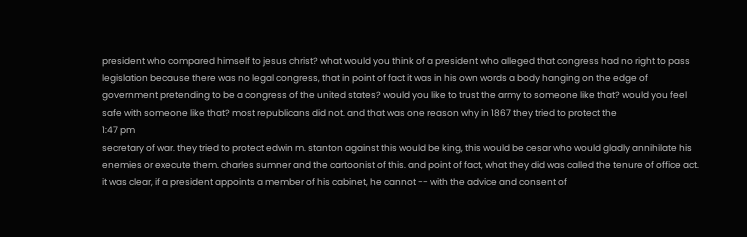president who compared himself to jesus christ? what would you think of a president who alleged that congress had no right to pass legislation because there was no legal congress, that in point of fact it was in his own words a body hanging on the edge of government pretending to be a congress of the united states? would you like to trust the army to someone like that? would you feel safe with someone like that? most republicans did not. and that was one reason why in 1867 they tried to protect the
1:47 pm
secretary of war. they tried to protect edwin m. stanton against this would be king, this would be cesar who would gladly annihilate his enemies or execute them. charles sumner and the cartoonist of this. and point of fact, what they did was called the tenure of office act. it was clear, if a president appoints a member of his cabinet, he cannot -- with the advice and consent of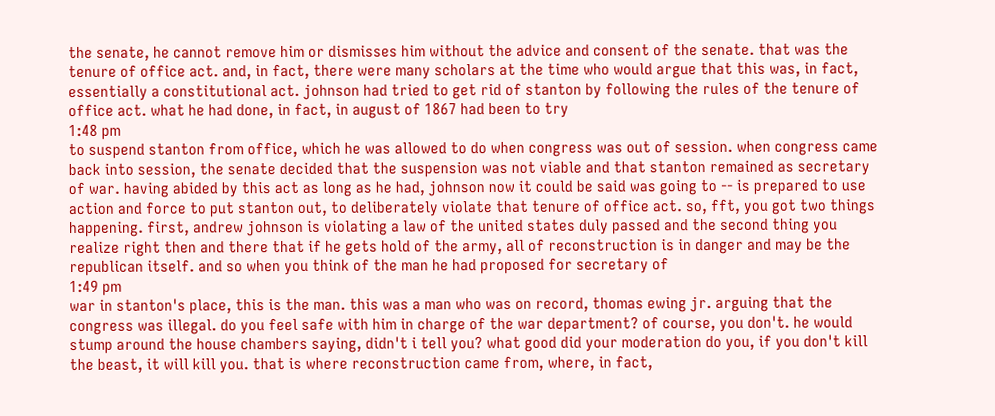the senate, he cannot remove him or dismisses him without the advice and consent of the senate. that was the tenure of office act. and, in fact, there were many scholars at the time who would argue that this was, in fact, essentially a constitutional act. johnson had tried to get rid of stanton by following the rules of the tenure of office act. what he had done, in fact, in august of 1867 had been to try
1:48 pm
to suspend stanton from office, which he was allowed to do when congress was out of session. when congress came back into session, the senate decided that the suspension was not viable and that stanton remained as secretary of war. having abided by this act as long as he had, johnson now it could be said was going to -- is prepared to use action and force to put stanton out, to deliberately violate that tenure of office act. so, fft, you got two things happening. first, andrew johnson is violating a law of the united states duly passed and the second thing you realize right then and there that if he gets hold of the army, all of reconstruction is in danger and may be the republican itself. and so when you think of the man he had proposed for secretary of
1:49 pm
war in stanton's place, this is the man. this was a man who was on record, thomas ewing jr. arguing that the congress was illegal. do you feel safe with him in charge of the war department? of course, you don't. he would stump around the house chambers saying, didn't i tell you? what good did your moderation do you, if you don't kill the beast, it will kill you. that is where reconstruction came from, where, in fact,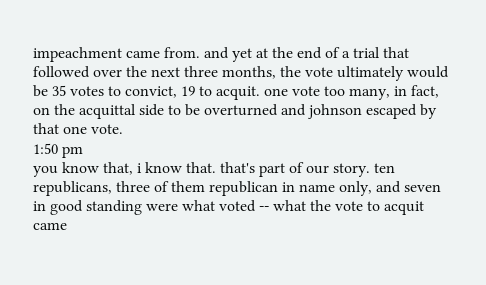impeachment came from. and yet at the end of a trial that followed over the next three months, the vote ultimately would be 35 votes to convict, 19 to acquit. one vote too many, in fact, on the acquittal side to be overturned and johnson escaped by that one vote.
1:50 pm
you know that, i know that. that's part of our story. ten republicans, three of them republican in name only, and seven in good standing were what voted -- what the vote to acquit came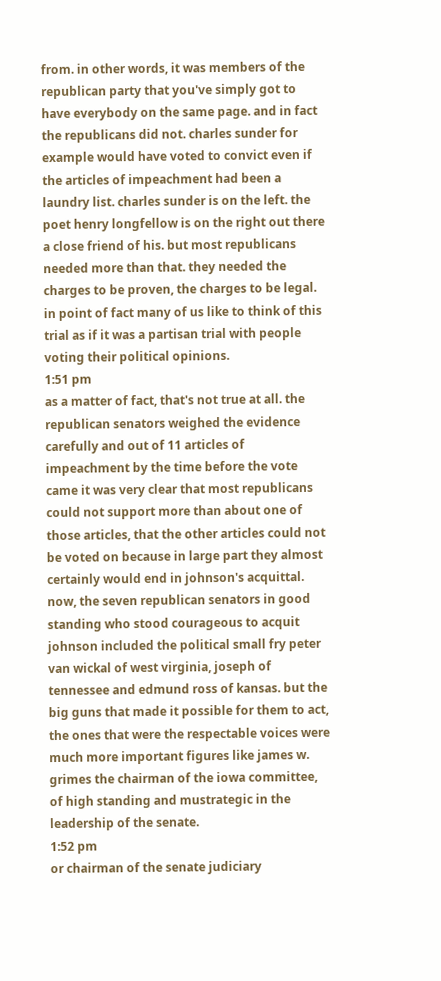from. in other words, it was members of the republican party that you've simply got to have everybody on the same page. and in fact the republicans did not. charles sunder for example would have voted to convict even if the articles of impeachment had been a laundry list. charles sunder is on the left. the poet henry longfellow is on the right out there a close friend of his. but most republicans needed more than that. they needed the charges to be proven, the charges to be legal. in point of fact many of us like to think of this trial as if it was a partisan trial with people voting their political opinions.
1:51 pm
as a matter of fact, that's not true at all. the republican senators weighed the evidence carefully and out of 11 articles of impeachment by the time before the vote came it was very clear that most republicans could not support more than about one of those articles, that the other articles could not be voted on because in large part they almost certainly would end in johnson's acquittal. now, the seven republican senators in good standing who stood courageous to acquit johnson included the political small fry peter van wickal of west virginia, joseph of tennessee and edmund ross of kansas. but the big guns that made it possible for them to act, the ones that were the respectable voices were much more important figures like james w. grimes the chairman of the iowa committee, of high standing and mustrategic in the leadership of the senate.
1:52 pm
or chairman of the senate judiciary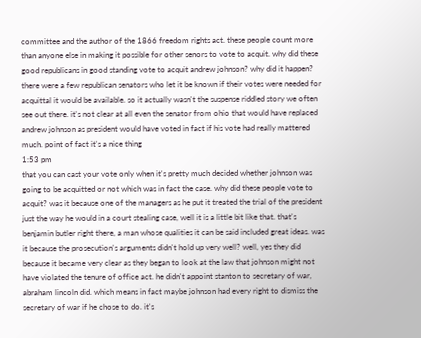committee and the author of the 1866 freedom rights act. these people count more than anyone else in making it possible for other senors to vote to acquit. why did these good republicans in good standing vote to acquit andrew johnson? why did it happen? there were a few republican senators who let it be known if their votes were needed for acquittal it would be available. so it actually wasn't the suspense riddled story we often see out there. it's not clear at all even the senator from ohio that would have replaced andrew johnson as president would have voted in fact if his vote had really mattered much. point of fact it's a nice thing
1:53 pm
that you can cast your vote only when it's pretty much decided whether johnson was going to be acquitted or not which was in fact the case. why did these people vote to acquit? was it because one of the managers as he put it treated the trial of the president just the way he would in a court stealing case, well it is a little bit like that. that's benjamin butler right there, a man whose qualities it can be said included great ideas. was it because the prosecution's arguments didn't hold up very well? well, yes they did because it became very clear as they began to look at the law that johnson might not have violated the tenure of office act. he didn't appoint stanton to secretary of war, abraham lincoln did. which means in fact maybe johnson had every right to dismiss the secretary of war if he chose to do. it's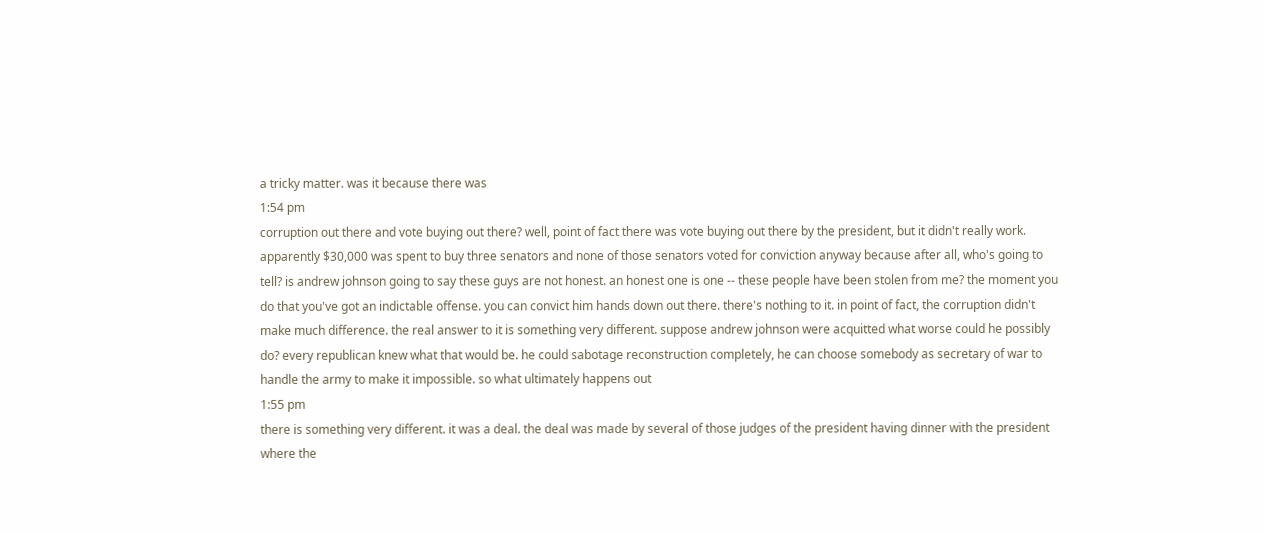a tricky matter. was it because there was
1:54 pm
corruption out there and vote buying out there? well, point of fact there was vote buying out there by the president, but it didn't really work. apparently $30,000 was spent to buy three senators and none of those senators voted for conviction anyway because after all, who's going to tell? is andrew johnson going to say these guys are not honest. an honest one is one -- these people have been stolen from me? the moment you do that you've got an indictable offense. you can convict him hands down out there. there's nothing to it. in point of fact, the corruption didn't make much difference. the real answer to it is something very different. suppose andrew johnson were acquitted what worse could he possibly do? every republican knew what that would be. he could sabotage reconstruction completely, he can choose somebody as secretary of war to handle the army to make it impossible. so what ultimately happens out
1:55 pm
there is something very different. it was a deal. the deal was made by several of those judges of the president having dinner with the president where the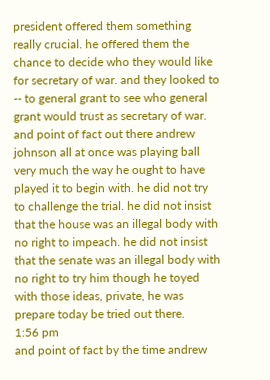president offered them something really crucial. he offered them the chance to decide who they would like for secretary of war. and they looked to -- to general grant to see who general grant would trust as secretary of war. and point of fact out there andrew johnson all at once was playing ball very much the way he ought to have played it to begin with. he did not try to challenge the trial. he did not insist that the house was an illegal body with no right to impeach. he did not insist that the senate was an illegal body with no right to try him though he toyed with those ideas, private, he was prepare today be tried out there.
1:56 pm
and point of fact by the time andrew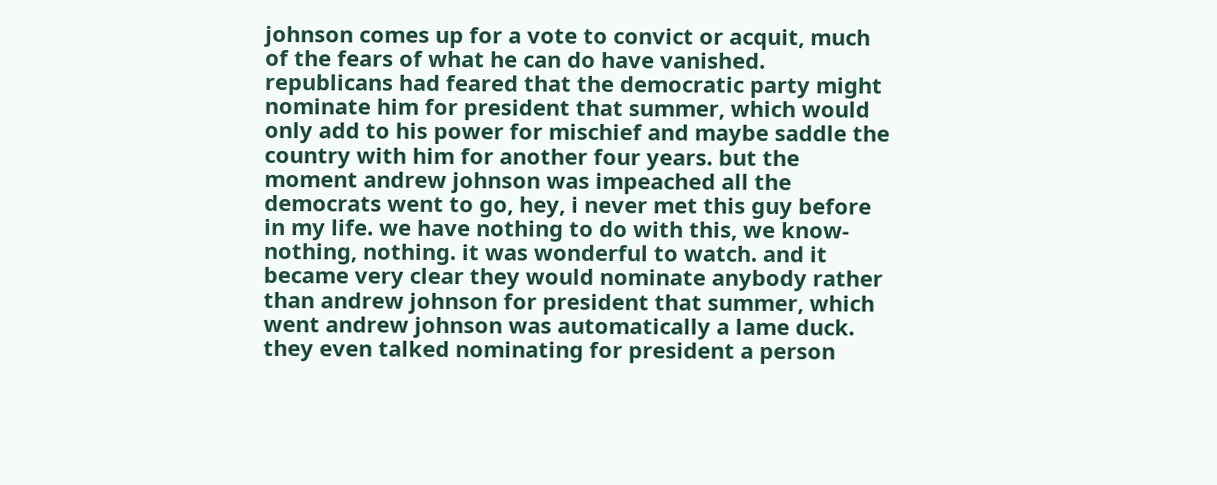johnson comes up for a vote to convict or acquit, much of the fears of what he can do have vanished. republicans had feared that the democratic party might nominate him for president that summer, which would only add to his power for mischief and maybe saddle the country with him for another four years. but the moment andrew johnson was impeached all the democrats went to go, hey, i never met this guy before in my life. we have nothing to do with this, we know-nothing, nothing. it was wonderful to watch. and it became very clear they would nominate anybody rather than andrew johnson for president that summer, which went andrew johnson was automatically a lame duck. they even talked nominating for president a person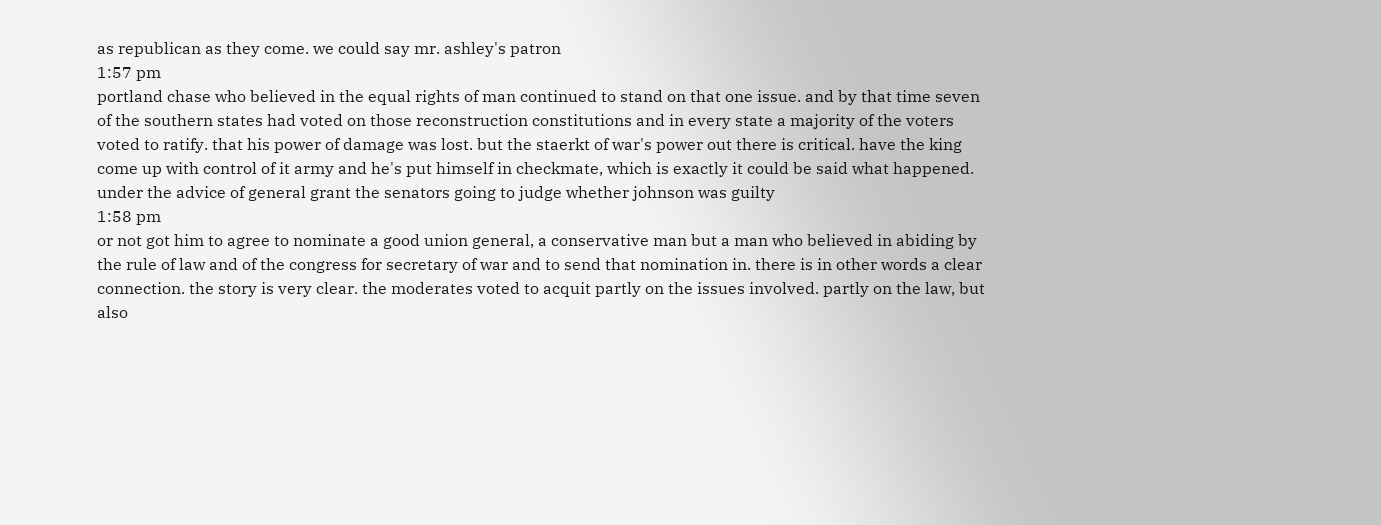as republican as they come. we could say mr. ashley's patron
1:57 pm
portland chase who believed in the equal rights of man continued to stand on that one issue. and by that time seven of the southern states had voted on those reconstruction constitutions and in every state a majority of the voters voted to ratify. that his power of damage was lost. but the staerkt of war's power out there is critical. have the king come up with control of it army and he's put himself in checkmate, which is exactly it could be said what happened. under the advice of general grant the senators going to judge whether johnson was guilty
1:58 pm
or not got him to agree to nominate a good union general, a conservative man but a man who believed in abiding by the rule of law and of the congress for secretary of war and to send that nomination in. there is in other words a clear connection. the story is very clear. the moderates voted to acquit partly on the issues involved. partly on the law, but also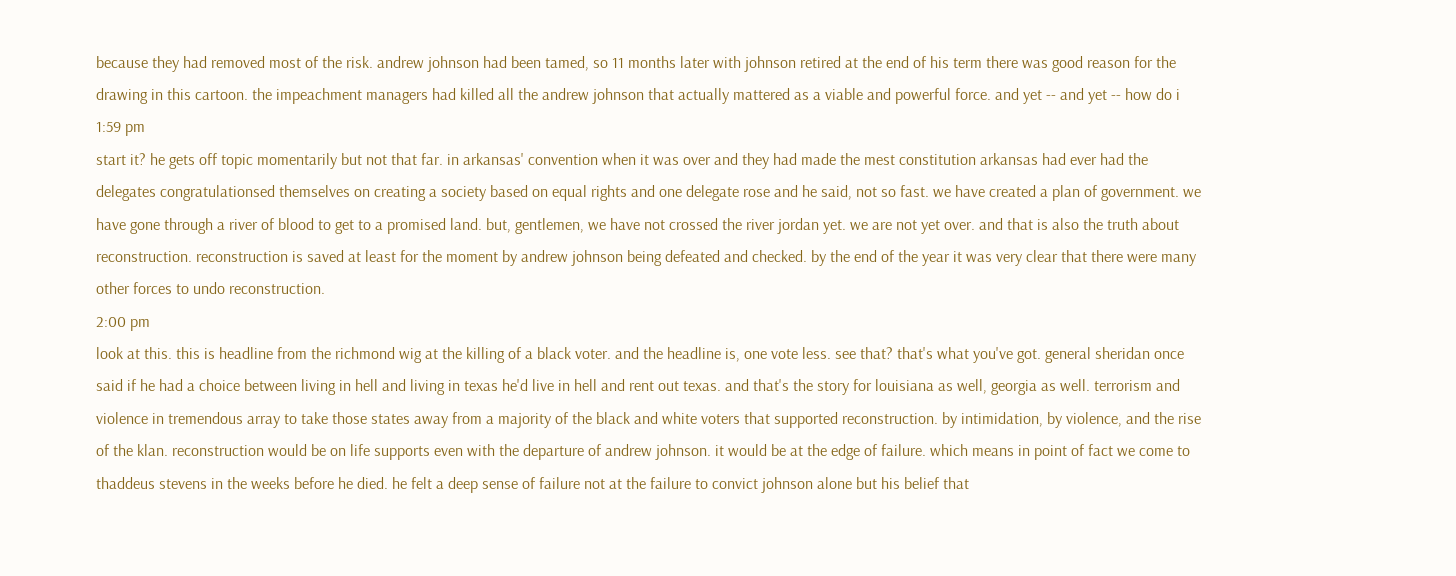because they had removed most of the risk. andrew johnson had been tamed, so 11 months later with johnson retired at the end of his term there was good reason for the drawing in this cartoon. the impeachment managers had killed all the andrew johnson that actually mattered as a viable and powerful force. and yet -- and yet -- how do i
1:59 pm
start it? he gets off topic momentarily but not that far. in arkansas' convention when it was over and they had made the mest constitution arkansas had ever had the delegates congratulationsed themselves on creating a society based on equal rights and one delegate rose and he said, not so fast. we have created a plan of government. we have gone through a river of blood to get to a promised land. but, gentlemen, we have not crossed the river jordan yet. we are not yet over. and that is also the truth about reconstruction. reconstruction is saved at least for the moment by andrew johnson being defeated and checked. by the end of the year it was very clear that there were many other forces to undo reconstruction.
2:00 pm
look at this. this is headline from the richmond wig at the killing of a black voter. and the headline is, one vote less. see that? that's what you've got. general sheridan once said if he had a choice between living in hell and living in texas he'd live in hell and rent out texas. and that's the story for louisiana as well, georgia as well. terrorism and violence in tremendous array to take those states away from a majority of the black and white voters that supported reconstruction. by intimidation, by violence, and the rise of the klan. reconstruction would be on life supports even with the departure of andrew johnson. it would be at the edge of failure. which means in point of fact we come to thaddeus stevens in the weeks before he died. he felt a deep sense of failure not at the failure to convict johnson alone but his belief that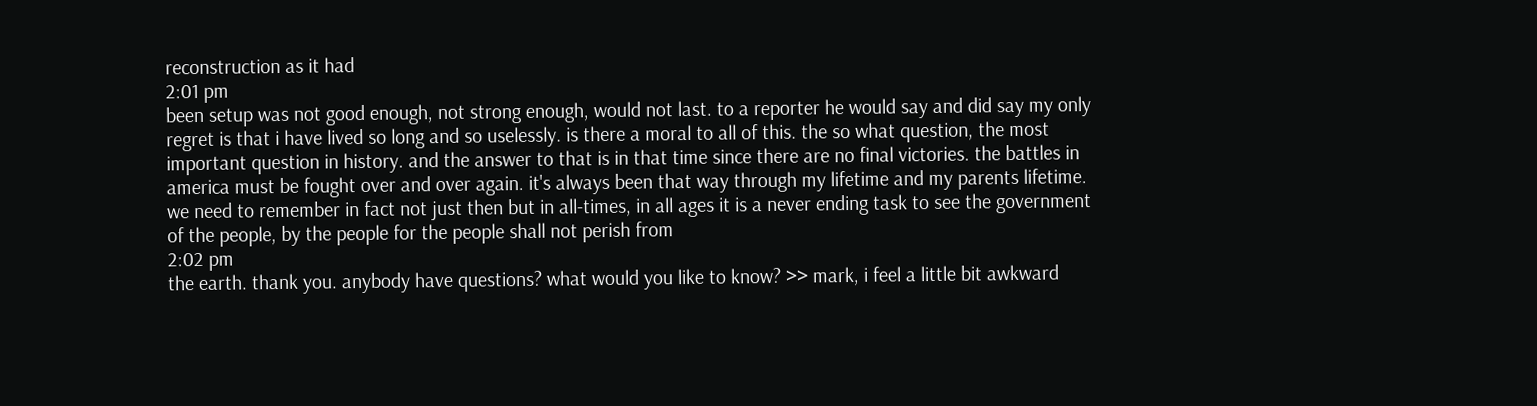reconstruction as it had
2:01 pm
been setup was not good enough, not strong enough, would not last. to a reporter he would say and did say my only regret is that i have lived so long and so uselessly. is there a moral to all of this. the so what question, the most important question in history. and the answer to that is in that time since there are no final victories. the battles in america must be fought over and over again. it's always been that way through my lifetime and my parents lifetime. we need to remember in fact not just then but in all-times, in all ages it is a never ending task to see the government of the people, by the people for the people shall not perish from
2:02 pm
the earth. thank you. anybody have questions? what would you like to know? >> mark, i feel a little bit awkward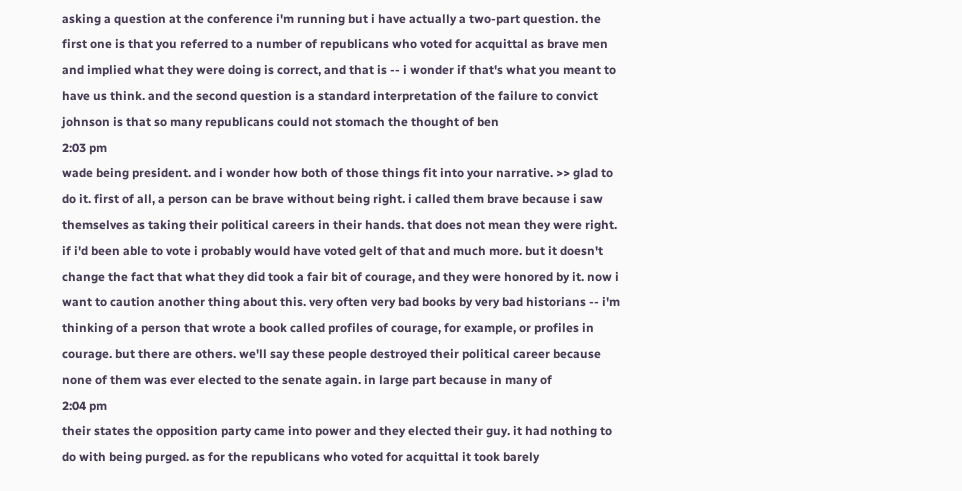asking a question at the conference i'm running but i have actually a two-part question. the first one is that you referred to a number of republicans who voted for acquittal as brave men and implied what they were doing is correct, and that is -- i wonder if that's what you meant to have us think. and the second question is a standard interpretation of the failure to convict johnson is that so many republicans could not stomach the thought of ben
2:03 pm
wade being president. and i wonder how both of those things fit into your narrative. >> glad to do it. first of all, a person can be brave without being right. i called them brave because i saw themselves as taking their political careers in their hands. that does not mean they were right. if i'd been able to vote i probably would have voted gelt of that and much more. but it doesn't change the fact that what they did took a fair bit of courage, and they were honored by it. now i want to caution another thing about this. very often very bad books by very bad historians -- i'm thinking of a person that wrote a book called profiles of courage, for example, or profiles in courage. but there are others. we'll say these people destroyed their political career because none of them was ever elected to the senate again. in large part because in many of
2:04 pm
their states the opposition party came into power and they elected their guy. it had nothing to do with being purged. as for the republicans who voted for acquittal it took barely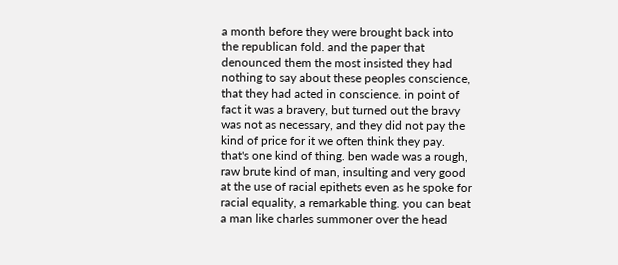a month before they were brought back into the republican fold. and the paper that denounced them the most insisted they had nothing to say about these peoples conscience, that they had acted in conscience. in point of fact it was a bravery, but turned out the bravy was not as necessary, and they did not pay the kind of price for it we often think they pay. that's one kind of thing. ben wade was a rough, raw brute kind of man, insulting and very good at the use of racial epithets even as he spoke for racial equality, a remarkable thing. you can beat a man like charles summoner over the head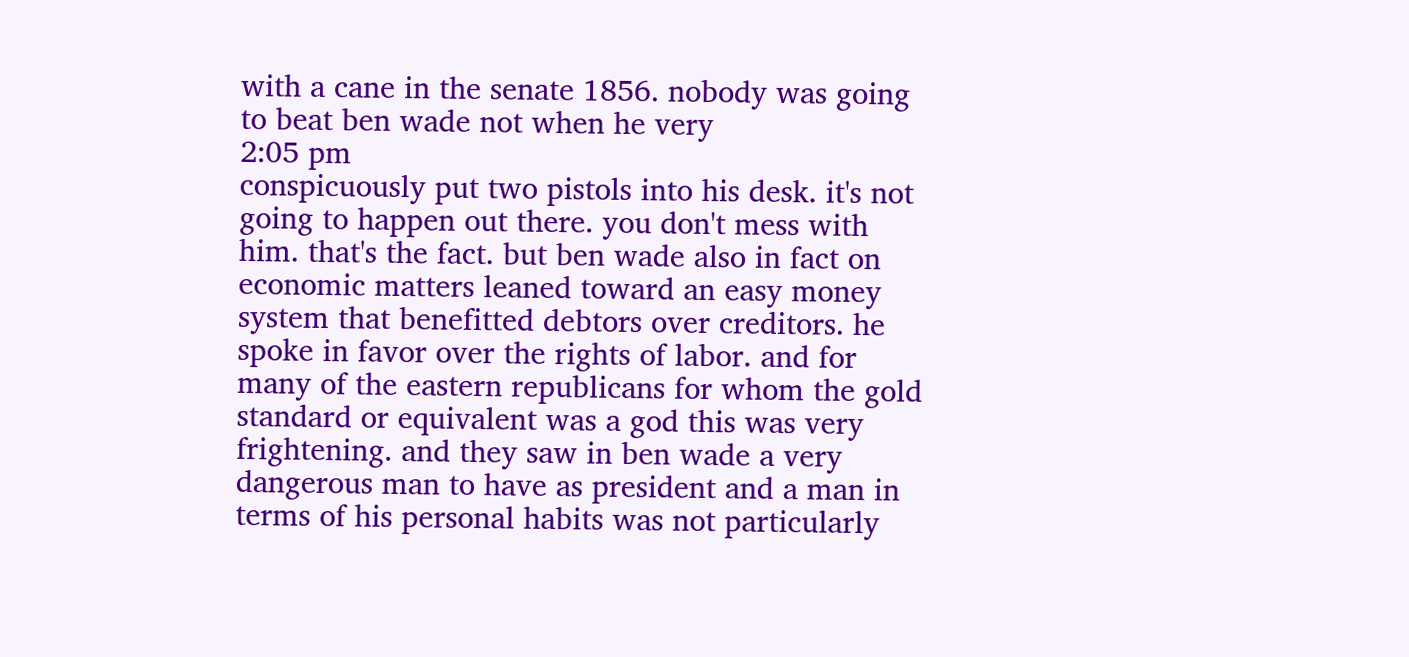with a cane in the senate 1856. nobody was going to beat ben wade not when he very
2:05 pm
conspicuously put two pistols into his desk. it's not going to happen out there. you don't mess with him. that's the fact. but ben wade also in fact on economic matters leaned toward an easy money system that benefitted debtors over creditors. he spoke in favor over the rights of labor. and for many of the eastern republicans for whom the gold standard or equivalent was a god this was very frightening. and they saw in ben wade a very dangerous man to have as president and a man in terms of his personal habits was not particularly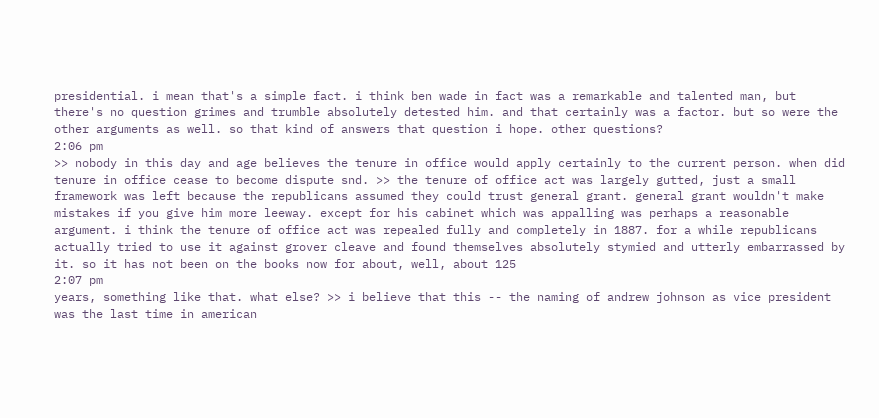presidential. i mean that's a simple fact. i think ben wade in fact was a remarkable and talented man, but there's no question grimes and trumble absolutely detested him. and that certainly was a factor. but so were the other arguments as well. so that kind of answers that question i hope. other questions?
2:06 pm
>> nobody in this day and age believes the tenure in office would apply certainly to the current person. when did tenure in office cease to become dispute snd. >> the tenure of office act was largely gutted, just a small framework was left because the republicans assumed they could trust general grant. general grant wouldn't make mistakes if you give him more leeway. except for his cabinet which was appalling was perhaps a reasonable argument. i think the tenure of office act was repealed fully and completely in 1887. for a while republicans actually tried to use it against grover cleave and found themselves absolutely stymied and utterly embarrassed by it. so it has not been on the books now for about, well, about 125
2:07 pm
years, something like that. what else? >> i believe that this -- the naming of andrew johnson as vice president was the last time in american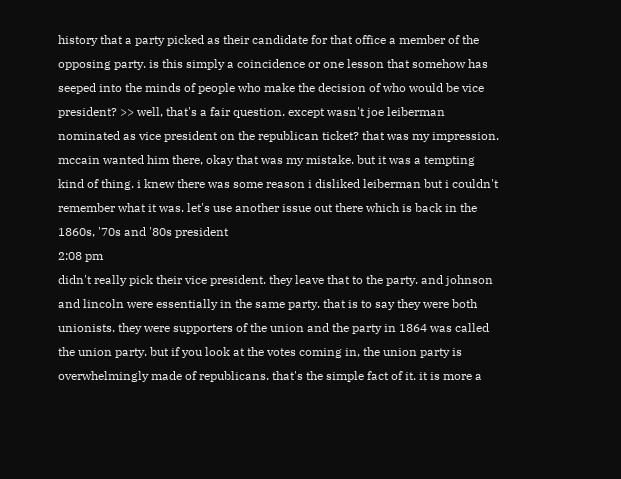history that a party picked as their candidate for that office a member of the opposing party. is this simply a coincidence or one lesson that somehow has seeped into the minds of people who make the decision of who would be vice president? >> well, that's a fair question. except wasn't joe leiberman nominated as vice president on the republican ticket? that was my impression. mccain wanted him there, okay that was my mistake. but it was a tempting kind of thing. i knew there was some reason i disliked leiberman but i couldn't remember what it was. let's use another issue out there which is back in the 1860s, '70s and '80s president
2:08 pm
didn't really pick their vice president. they leave that to the party. and johnson and lincoln were essentially in the same party. that is to say they were both unionists. they were supporters of the union and the party in 1864 was called the union party. but if you look at the votes coming in, the union party is overwhelmingly made of republicans. that's the simple fact of it. it is more a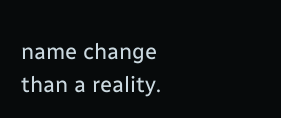name change than a reality.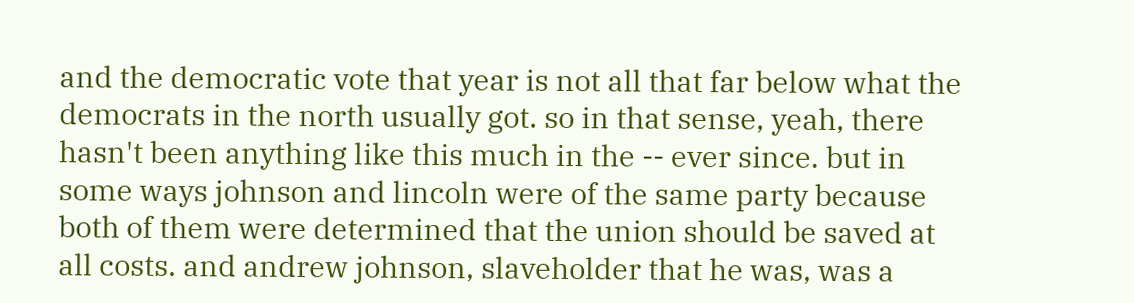and the democratic vote that year is not all that far below what the democrats in the north usually got. so in that sense, yeah, there hasn't been anything like this much in the -- ever since. but in some ways johnson and lincoln were of the same party because both of them were determined that the union should be saved at all costs. and andrew johnson, slaveholder that he was, was a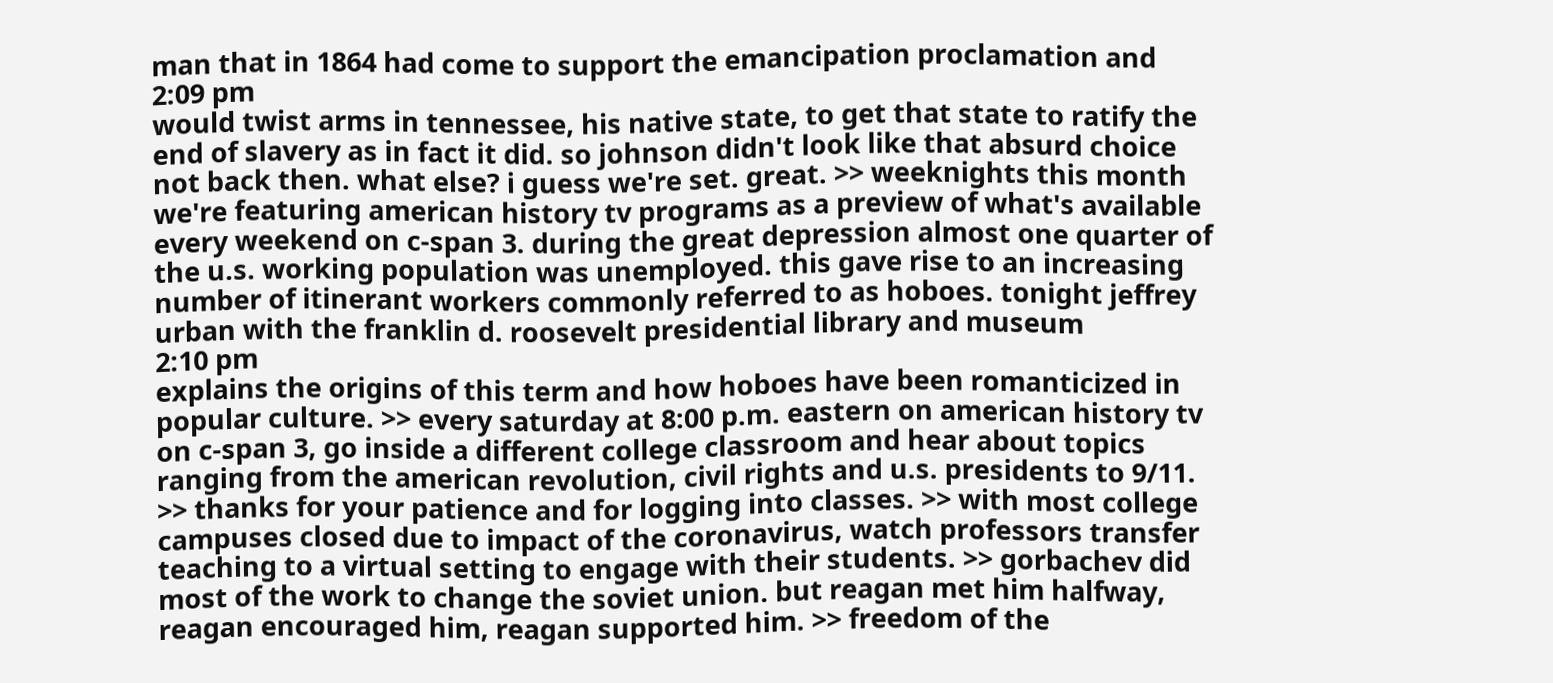man that in 1864 had come to support the emancipation proclamation and
2:09 pm
would twist arms in tennessee, his native state, to get that state to ratify the end of slavery as in fact it did. so johnson didn't look like that absurd choice not back then. what else? i guess we're set. great. >> weeknights this month we're featuring american history tv programs as a preview of what's available every weekend on c-span 3. during the great depression almost one quarter of the u.s. working population was unemployed. this gave rise to an increasing number of itinerant workers commonly referred to as hoboes. tonight jeffrey urban with the franklin d. roosevelt presidential library and museum
2:10 pm
explains the origins of this term and how hoboes have been romanticized in popular culture. >> every saturday at 8:00 p.m. eastern on american history tv on c-span 3, go inside a different college classroom and hear about topics ranging from the american revolution, civil rights and u.s. presidents to 9/11. >> thanks for your patience and for logging into classes. >> with most college campuses closed due to impact of the coronavirus, watch professors transfer teaching to a virtual setting to engage with their students. >> gorbachev did most of the work to change the soviet union. but reagan met him halfway, reagan encouraged him, reagan supported him. >> freedom of the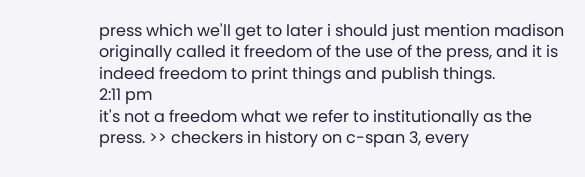press which we'll get to later i should just mention madison originally called it freedom of the use of the press, and it is indeed freedom to print things and publish things.
2:11 pm
it's not a freedom what we refer to institutionally as the press. >> checkers in history on c-span 3, every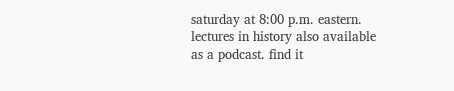saturday at 8:00 p.m. eastern. lectures in history also available as a podcast. find it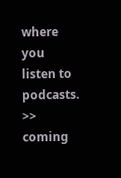where you listen to podcasts. >> coming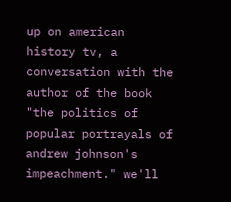up on american history tv, a conversation with the author of the book "the politics of popular portrayals of andrew johnson's impeachment." we'll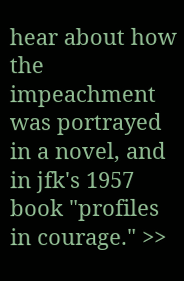hear about how the impeachment was portrayed in a novel, and in jfk's 1957 book "profiles in courage." >>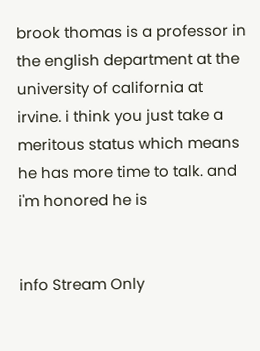brook thomas is a professor in the english department at the university of california at irvine. i think you just take a meritous status which means he has more time to talk. and i'm honored he is


info Stream Only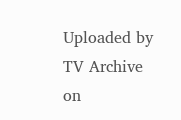Uploaded by TV Archive on